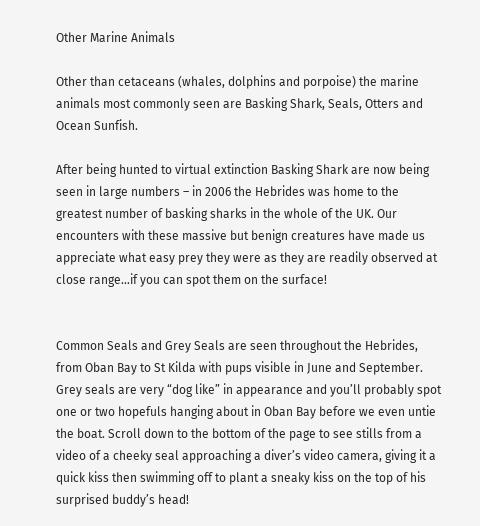Other Marine Animals

Other than cetaceans (whales, dolphins and porpoise) the marine animals most commonly seen are Basking Shark, Seals, Otters and Ocean Sunfish.

After being hunted to virtual extinction Basking Shark are now being seen in large numbers – in 2006 the Hebrides was home to the greatest number of basking sharks in the whole of the UK. Our encounters with these massive but benign creatures have made us appreciate what easy prey they were as they are readily observed at close range…if you can spot them on the surface!


Common Seals and Grey Seals are seen throughout the Hebrides, from Oban Bay to St Kilda with pups visible in June and September. Grey seals are very “dog like” in appearance and you’ll probably spot one or two hopefuls hanging about in Oban Bay before we even untie the boat. Scroll down to the bottom of the page to see stills from a video of a cheeky seal approaching a diver’s video camera, giving it a quick kiss then swimming off to plant a sneaky kiss on the top of his surprised buddy’s head!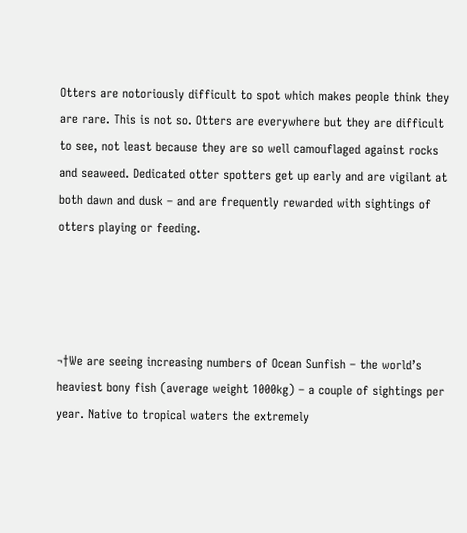Otters are notoriously difficult to spot which makes people think they are rare. This is not so. Otters are everywhere but they are difficult to see, not least because they are so well camouflaged against rocks and seaweed. Dedicated otter spotters get up early and are vigilant at both dawn and dusk – and are frequently rewarded with sightings of otters playing or feeding.




¬†We are seeing increasing numbers of Ocean Sunfish – the world’s heaviest bony fish (average weight 1000kg) – a couple of sightings per year. Native to tropical waters the extremely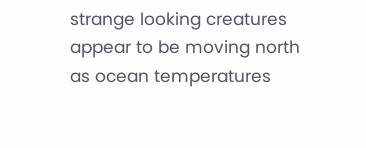strange looking creatures appear to be moving north as ocean temperatures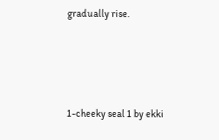gradually rise.




1-cheeky seal 1 by ekki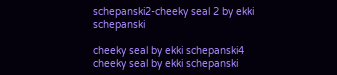schepanski2-cheeky seal 2 by ekki schepanski

cheeky seal by ekki schepanski4 cheeky seal by ekki schepanski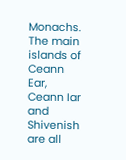Monachs. The main islands of Ceann Ear, Ceann Iar and Shivenish are all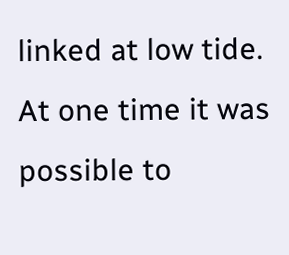linked at low tide. At one time it was possible to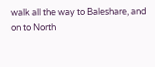walk all the way to Baleshare, and on to North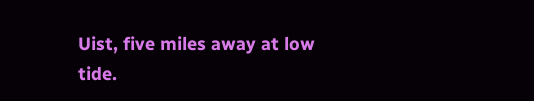Uist, five miles away at low tide.